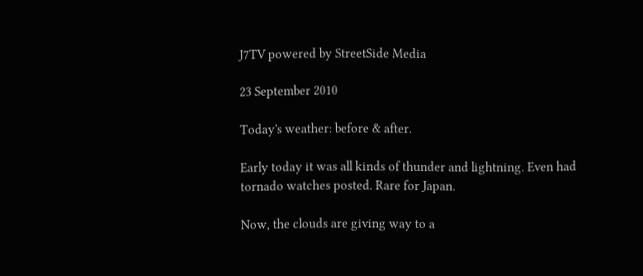J7TV powered by StreetSide Media

23 September 2010

Today's weather: before & after.

Early today it was all kinds of thunder and lightning. Even had tornado watches posted. Rare for Japan.

Now, the clouds are giving way to a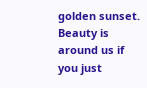golden sunset. Beauty is around us if you just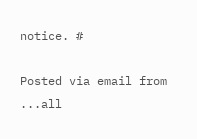notice. #

Posted via email from ...all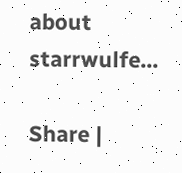about starrwulfe...

Share |